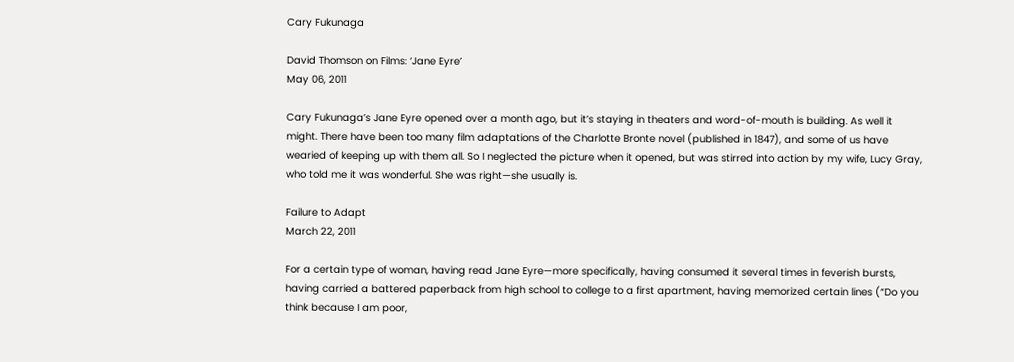Cary Fukunaga

David Thomson on Films: ‘Jane Eyre’
May 06, 2011

Cary Fukunaga’s Jane Eyre opened over a month ago, but it’s staying in theaters and word-of-mouth is building. As well it might. There have been too many film adaptations of the Charlotte Bronte novel (published in 1847), and some of us have wearied of keeping up with them all. So I neglected the picture when it opened, but was stirred into action by my wife, Lucy Gray, who told me it was wonderful. She was right—she usually is.

Failure to Adapt
March 22, 2011

For a certain type of woman, having read Jane Eyre—more specifically, having consumed it several times in feverish bursts, having carried a battered paperback from high school to college to a first apartment, having memorized certain lines (“Do you think because I am poor,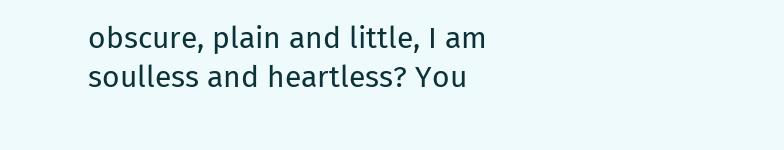obscure, plain and little, I am soulless and heartless? You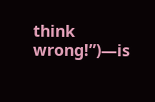think wrong!”)—is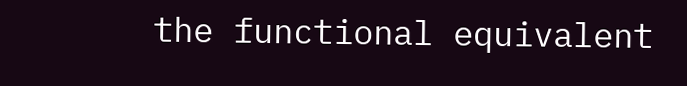the functional equivalent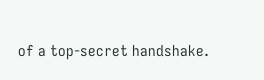of a top-secret handshake.